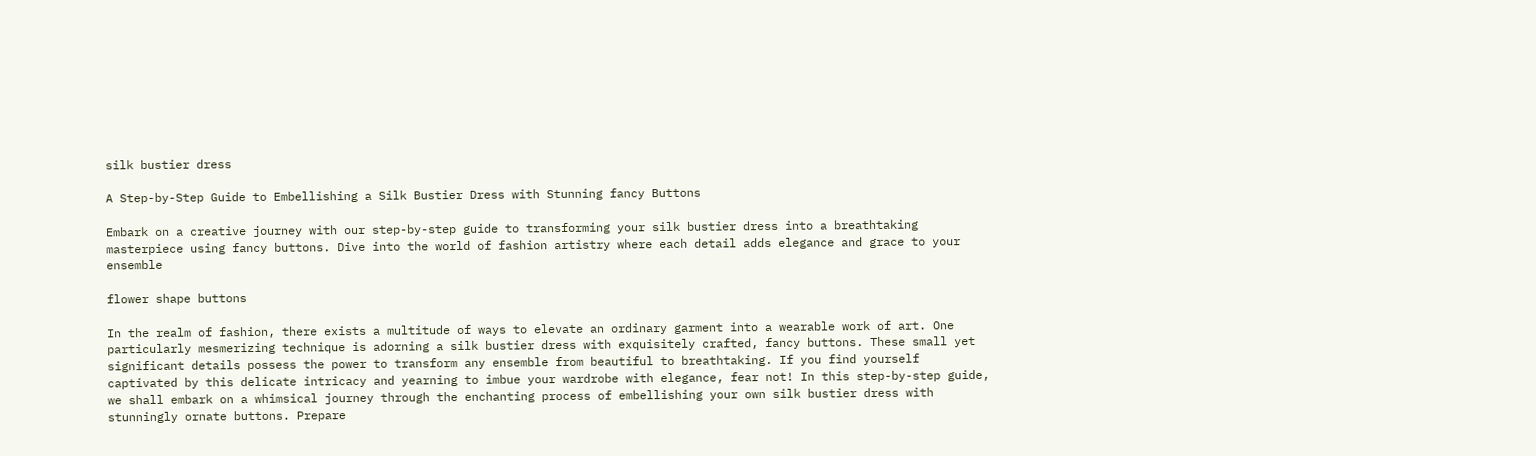silk bustier dress

A Step-by-Step Guide to Embellishing a Silk Bustier Dress with Stunning fancy Buttons

Embark on a creative journey with our step-by-step guide to transforming your silk bustier dress into a breathtaking masterpiece using fancy buttons. Dive into the world of fashion artistry where each detail adds elegance and grace to your ensemble

flower shape buttons

In the realm of fashion, there exists a multitude of ways to elevate an ordinary garment into a wearable work of art. One particularly mesmerizing technique is adorning a silk bustier dress with exquisitely crafted, fancy buttons. These small yet significant details possess the power to transform any ensemble from beautiful to breathtaking. If you find yourself captivated by this delicate intricacy and yearning to imbue your wardrobe with elegance, fear not! In this step-by-step guide, we shall embark on a whimsical journey through the enchanting process of embellishing your own silk bustier dress with stunningly ornate buttons. Prepare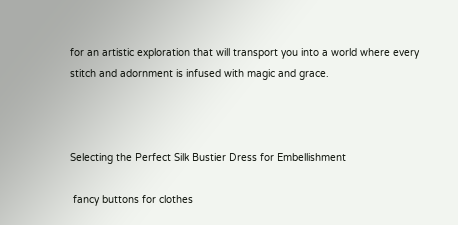for an artistic exploration that will transport you into a world where every stitch and adornment is infused with magic and grace.



Selecting the Perfect Silk Bustier Dress for Embellishment

 fancy buttons for clothes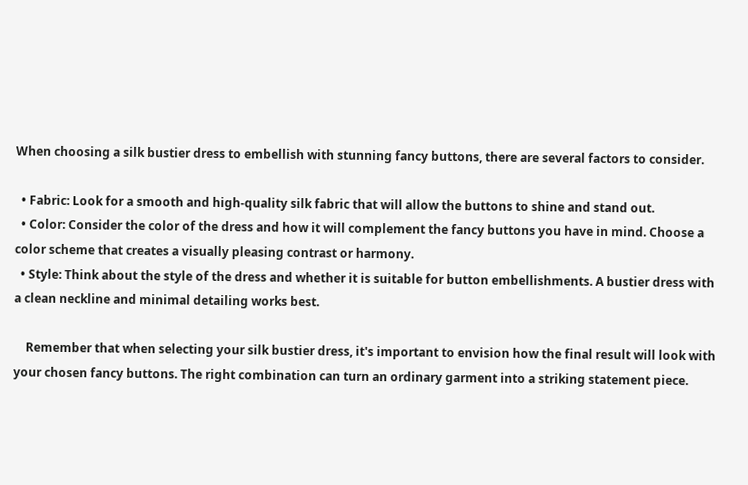When choosing a silk bustier dress to embellish with stunning fancy buttons, there are several factors to consider.

  • Fabric: Look for a smooth and high-quality silk fabric that will allow the buttons to shine and stand out.
  • Color: Consider the color of the dress and how it will complement the fancy buttons you have in mind. Choose a color scheme that creates a visually pleasing contrast or harmony.
  • Style: Think about the style of the dress and whether it is suitable for button embellishments. A bustier dress with a clean neckline and minimal detailing works best.

    Remember that when selecting your silk bustier dress, it's important to envision how the final result will look with your chosen fancy buttons. The right combination can turn an ordinary garment into a striking statement piece.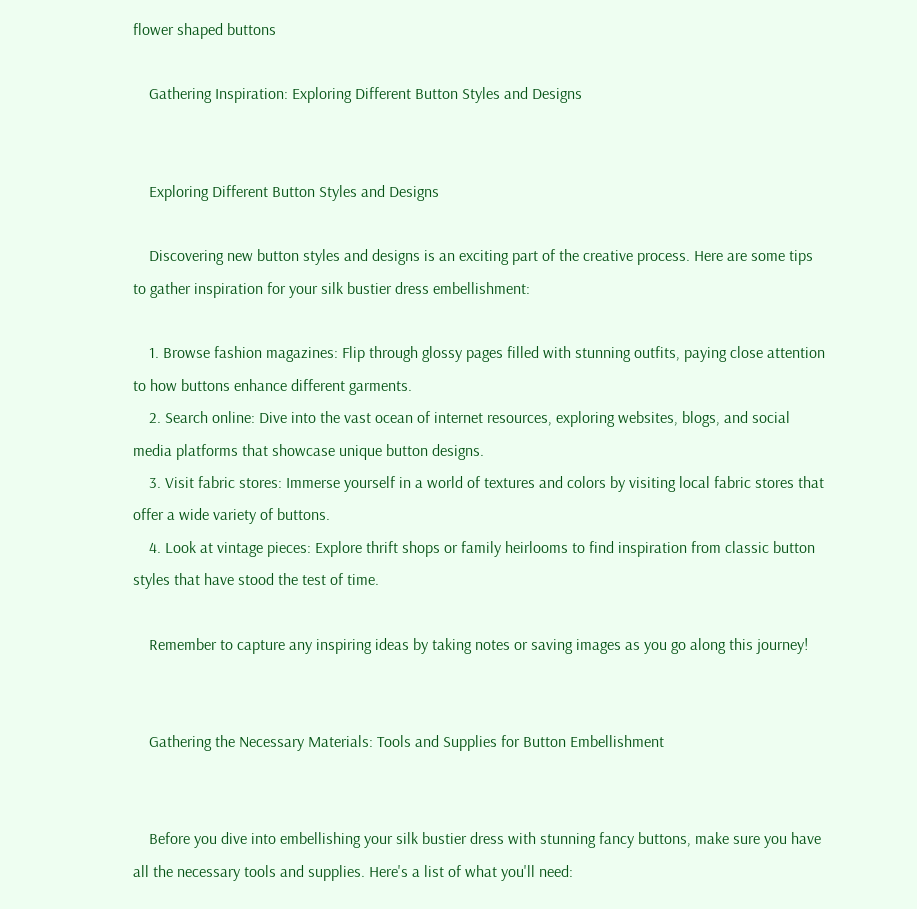flower shaped buttons

    Gathering Inspiration: Exploring Different Button Styles and Designs


    Exploring Different Button Styles and Designs

    Discovering new button styles and designs is an exciting part of the creative process. Here are some tips to gather inspiration for your silk bustier dress embellishment:

    1. Browse fashion magazines: Flip through glossy pages filled with stunning outfits, paying close attention to how buttons enhance different garments.
    2. Search online: Dive into the vast ocean of internet resources, exploring websites, blogs, and social media platforms that showcase unique button designs.
    3. Visit fabric stores: Immerse yourself in a world of textures and colors by visiting local fabric stores that offer a wide variety of buttons.
    4. Look at vintage pieces: Explore thrift shops or family heirlooms to find inspiration from classic button styles that have stood the test of time.

    Remember to capture any inspiring ideas by taking notes or saving images as you go along this journey!


    Gathering the Necessary Materials: Tools and Supplies for Button Embellishment


    Before you dive into embellishing your silk bustier dress with stunning fancy buttons, make sure you have all the necessary tools and supplies. Here's a list of what you'll need: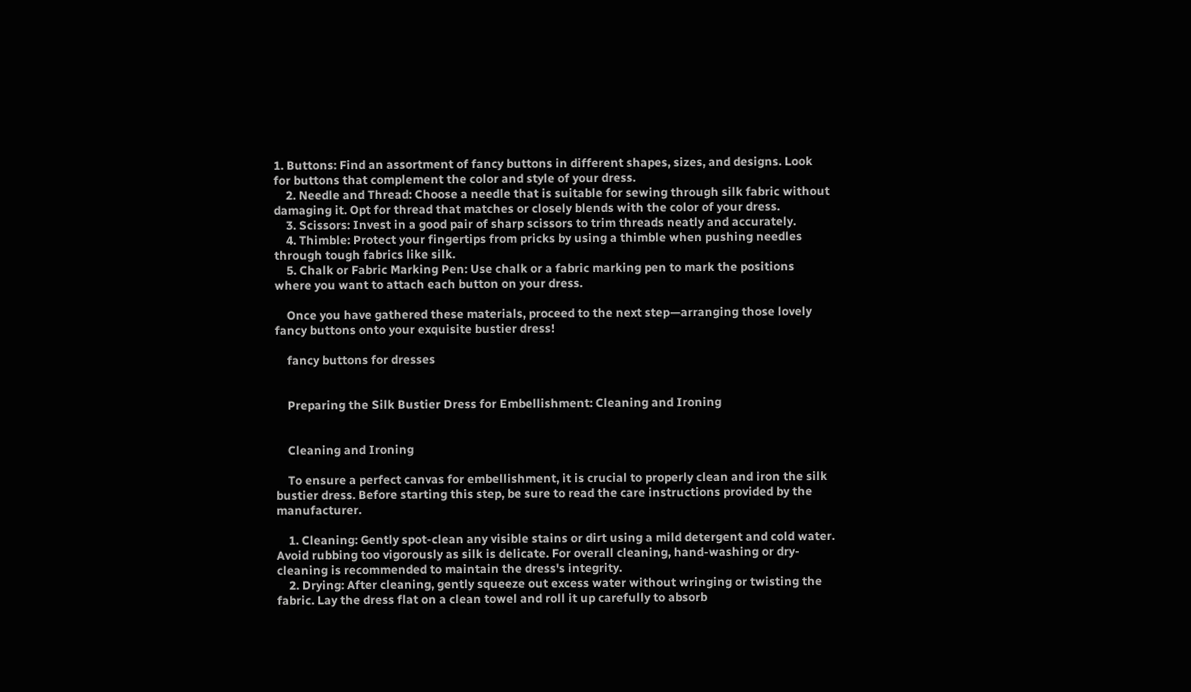1. Buttons: Find an assortment of fancy buttons in different shapes, sizes, and designs. Look for buttons that complement the color and style of your dress.
    2. Needle and Thread: Choose a needle that is suitable for sewing through silk fabric without damaging it. Opt for thread that matches or closely blends with the color of your dress.
    3. Scissors: Invest in a good pair of sharp scissors to trim threads neatly and accurately.
    4. Thimble: Protect your fingertips from pricks by using a thimble when pushing needles through tough fabrics like silk.
    5. Chalk or Fabric Marking Pen: Use chalk or a fabric marking pen to mark the positions where you want to attach each button on your dress.

    Once you have gathered these materials, proceed to the next step—arranging those lovely fancy buttons onto your exquisite bustier dress!

    fancy buttons for dresses


    Preparing the Silk Bustier Dress for Embellishment: Cleaning and Ironing


    Cleaning and Ironing

    To ensure a perfect canvas for embellishment, it is crucial to properly clean and iron the silk bustier dress. Before starting this step, be sure to read the care instructions provided by the manufacturer.

    1. Cleaning: Gently spot-clean any visible stains or dirt using a mild detergent and cold water. Avoid rubbing too vigorously as silk is delicate. For overall cleaning, hand-washing or dry-cleaning is recommended to maintain the dress's integrity.
    2. Drying: After cleaning, gently squeeze out excess water without wringing or twisting the fabric. Lay the dress flat on a clean towel and roll it up carefully to absorb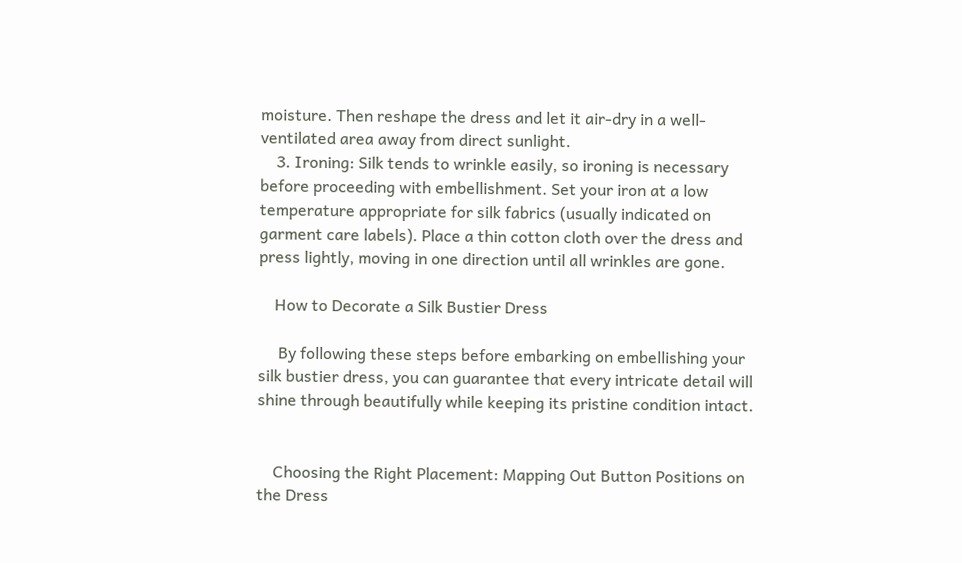moisture. Then reshape the dress and let it air-dry in a well-ventilated area away from direct sunlight.
    3. Ironing: Silk tends to wrinkle easily, so ironing is necessary before proceeding with embellishment. Set your iron at a low temperature appropriate for silk fabrics (usually indicated on garment care labels). Place a thin cotton cloth over the dress and press lightly, moving in one direction until all wrinkles are gone.

    How to Decorate a Silk Bustier Dress

     By following these steps before embarking on embellishing your silk bustier dress, you can guarantee that every intricate detail will shine through beautifully while keeping its pristine condition intact.


    Choosing the Right Placement: Mapping Out Button Positions on the Dress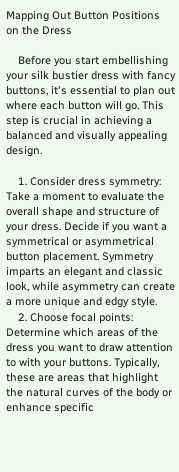Mapping Out Button Positions on the Dress

    Before you start embellishing your silk bustier dress with fancy buttons, it's essential to plan out where each button will go. This step is crucial in achieving a balanced and visually appealing design.

    1. Consider dress symmetry: Take a moment to evaluate the overall shape and structure of your dress. Decide if you want a symmetrical or asymmetrical button placement. Symmetry imparts an elegant and classic look, while asymmetry can create a more unique and edgy style.
    2. Choose focal points: Determine which areas of the dress you want to draw attention to with your buttons. Typically, these are areas that highlight the natural curves of the body or enhance specific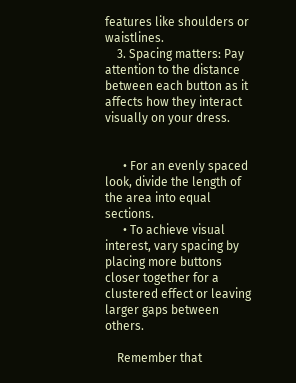features like shoulders or waistlines.
    3. Spacing matters: Pay attention to the distance between each button as it affects how they interact visually on your dress.


      • For an evenly spaced look, divide the length of the area into equal sections.
      • To achieve visual interest, vary spacing by placing more buttons closer together for a clustered effect or leaving larger gaps between others.

    Remember that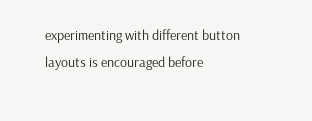experimenting with different button layouts is encouraged before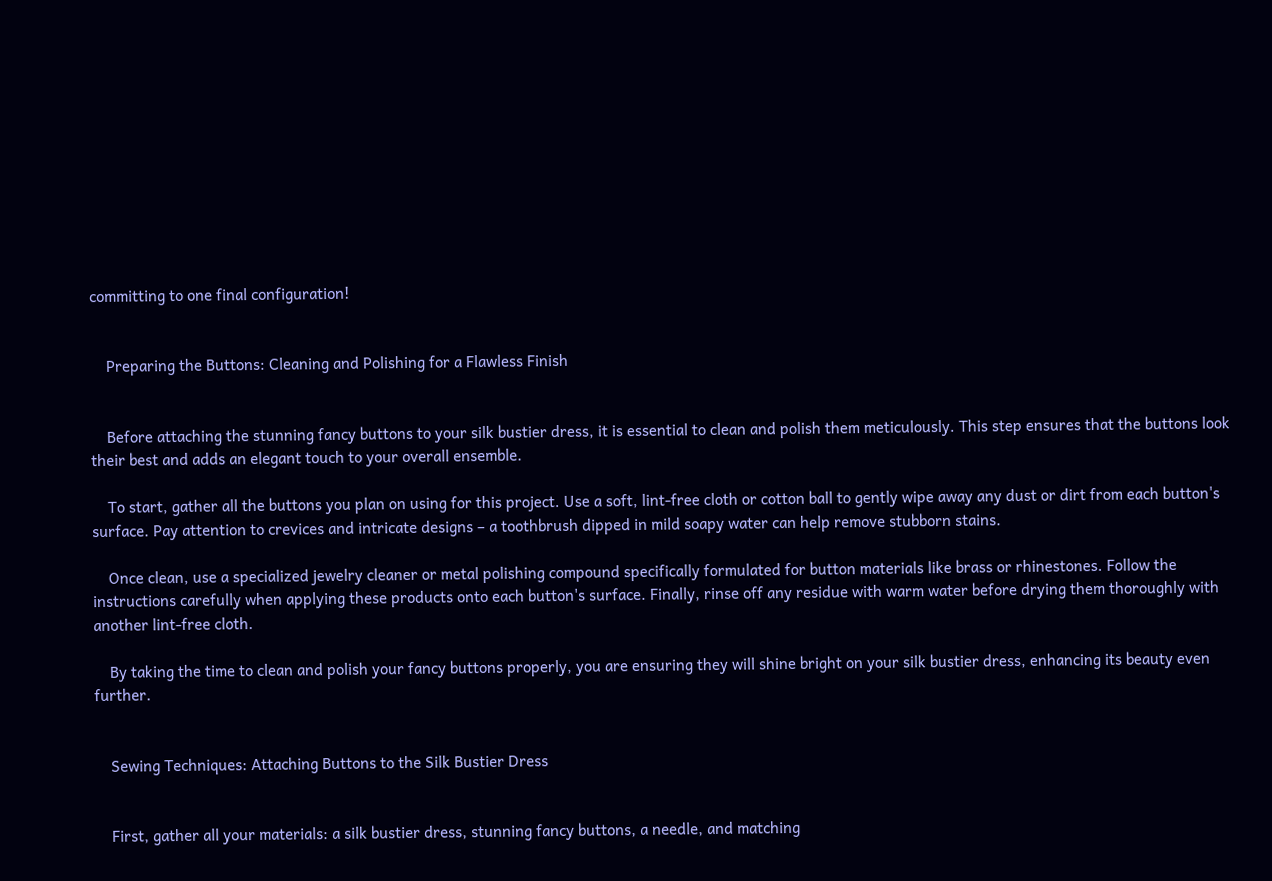committing to one final configuration!


    Preparing the Buttons: Cleaning and Polishing for a Flawless Finish


    Before attaching the stunning fancy buttons to your silk bustier dress, it is essential to clean and polish them meticulously. This step ensures that the buttons look their best and adds an elegant touch to your overall ensemble.

    To start, gather all the buttons you plan on using for this project. Use a soft, lint-free cloth or cotton ball to gently wipe away any dust or dirt from each button's surface. Pay attention to crevices and intricate designs – a toothbrush dipped in mild soapy water can help remove stubborn stains.

    Once clean, use a specialized jewelry cleaner or metal polishing compound specifically formulated for button materials like brass or rhinestones. Follow the instructions carefully when applying these products onto each button's surface. Finally, rinse off any residue with warm water before drying them thoroughly with another lint-free cloth.

    By taking the time to clean and polish your fancy buttons properly, you are ensuring they will shine bright on your silk bustier dress, enhancing its beauty even further.


    Sewing Techniques: Attaching Buttons to the Silk Bustier Dress


    First, gather all your materials: a silk bustier dress, stunning fancy buttons, a needle, and matching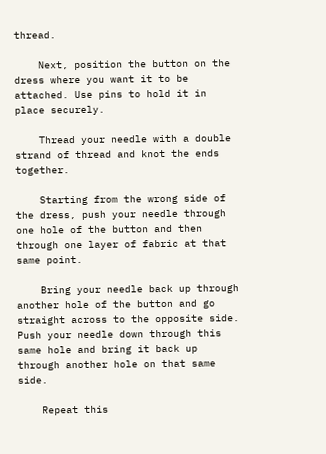thread.

    Next, position the button on the dress where you want it to be attached. Use pins to hold it in place securely.

    Thread your needle with a double strand of thread and knot the ends together.

    Starting from the wrong side of the dress, push your needle through one hole of the button and then through one layer of fabric at that same point.

    Bring your needle back up through another hole of the button and go straight across to the opposite side. Push your needle down through this same hole and bring it back up through another hole on that same side.

    Repeat this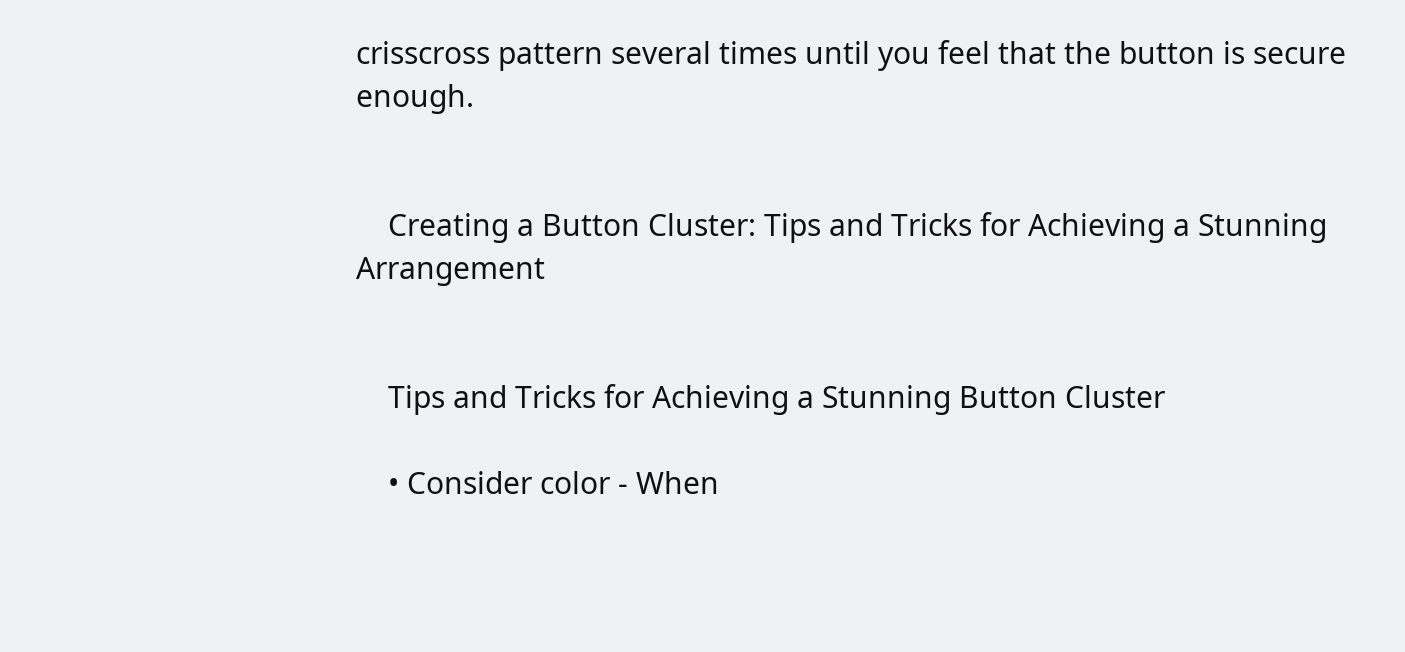crisscross pattern several times until you feel that the button is secure enough.


    Creating a Button Cluster: Tips and Tricks for Achieving a Stunning Arrangement


    Tips and Tricks for Achieving a Stunning Button Cluster

    • Consider color - When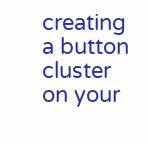creating a button cluster on your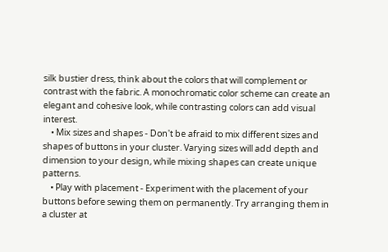silk bustier dress, think about the colors that will complement or contrast with the fabric. A monochromatic color scheme can create an elegant and cohesive look, while contrasting colors can add visual interest.
    • Mix sizes and shapes - Don't be afraid to mix different sizes and shapes of buttons in your cluster. Varying sizes will add depth and dimension to your design, while mixing shapes can create unique patterns.
    • Play with placement - Experiment with the placement of your buttons before sewing them on permanently. Try arranging them in a cluster at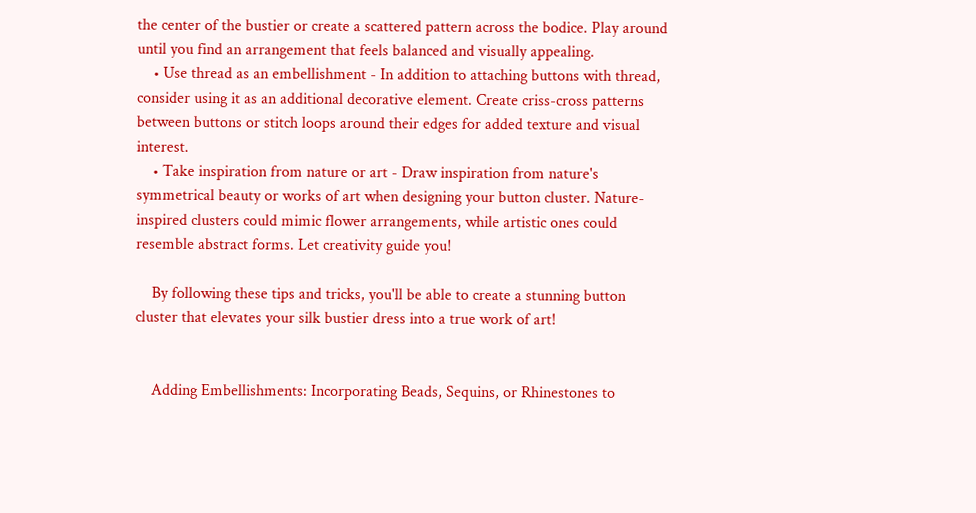the center of the bustier or create a scattered pattern across the bodice. Play around until you find an arrangement that feels balanced and visually appealing.
    • Use thread as an embellishment - In addition to attaching buttons with thread, consider using it as an additional decorative element. Create criss-cross patterns between buttons or stitch loops around their edges for added texture and visual interest.
    • Take inspiration from nature or art - Draw inspiration from nature's symmetrical beauty or works of art when designing your button cluster. Nature-inspired clusters could mimic flower arrangements, while artistic ones could resemble abstract forms. Let creativity guide you!

    By following these tips and tricks, you'll be able to create a stunning button cluster that elevates your silk bustier dress into a true work of art!


    Adding Embellishments: Incorporating Beads, Sequins, or Rhinestones to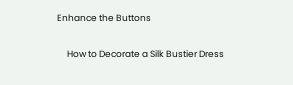Enhance the Buttons

     How to Decorate a Silk Bustier Dress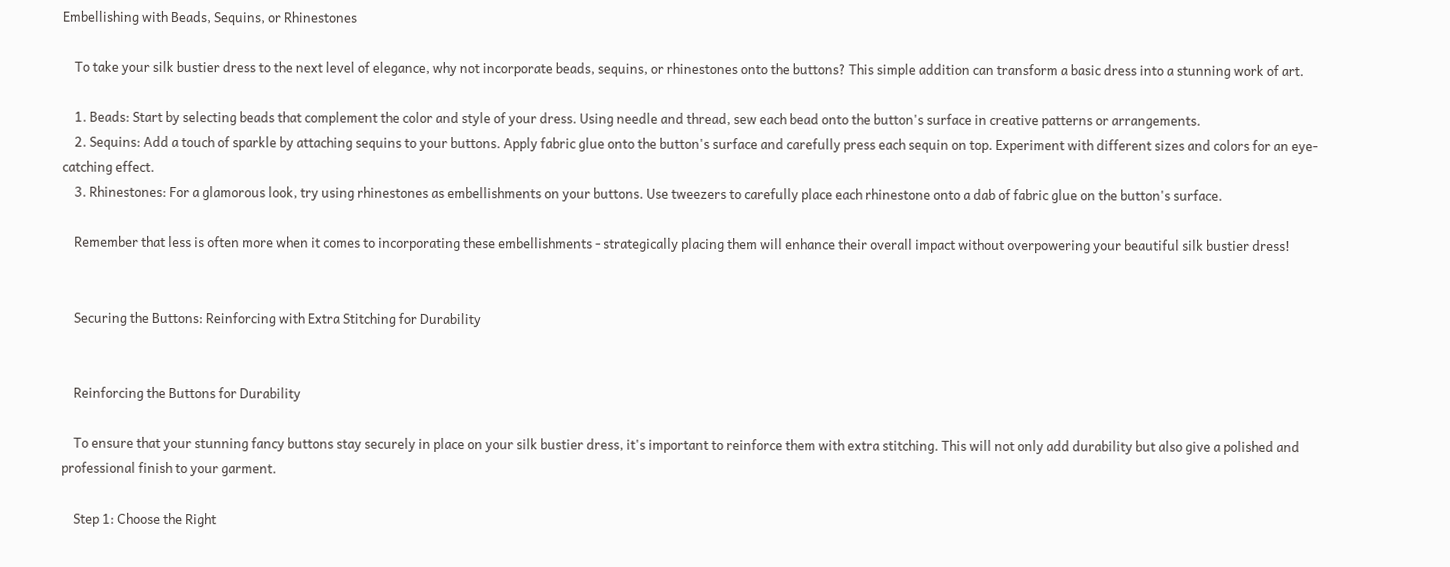Embellishing with Beads, Sequins, or Rhinestones

    To take your silk bustier dress to the next level of elegance, why not incorporate beads, sequins, or rhinestones onto the buttons? This simple addition can transform a basic dress into a stunning work of art.

    1. Beads: Start by selecting beads that complement the color and style of your dress. Using needle and thread, sew each bead onto the button's surface in creative patterns or arrangements.
    2. Sequins: Add a touch of sparkle by attaching sequins to your buttons. Apply fabric glue onto the button's surface and carefully press each sequin on top. Experiment with different sizes and colors for an eye-catching effect.
    3. Rhinestones: For a glamorous look, try using rhinestones as embellishments on your buttons. Use tweezers to carefully place each rhinestone onto a dab of fabric glue on the button's surface.

    Remember that less is often more when it comes to incorporating these embellishments - strategically placing them will enhance their overall impact without overpowering your beautiful silk bustier dress!


    Securing the Buttons: Reinforcing with Extra Stitching for Durability


    Reinforcing the Buttons for Durability

    To ensure that your stunning fancy buttons stay securely in place on your silk bustier dress, it's important to reinforce them with extra stitching. This will not only add durability but also give a polished and professional finish to your garment.

    Step 1: Choose the Right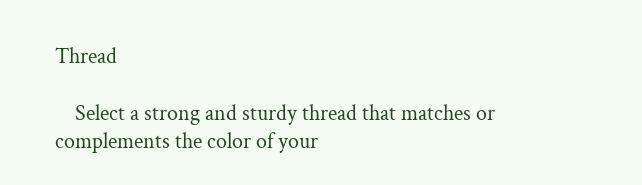Thread

    Select a strong and sturdy thread that matches or complements the color of your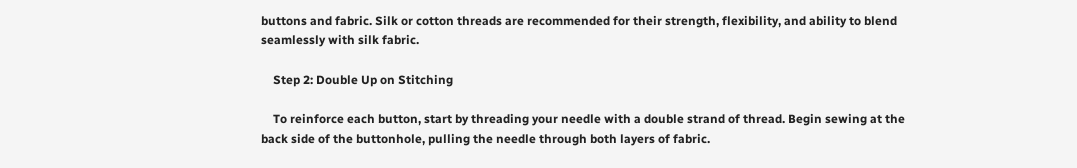buttons and fabric. Silk or cotton threads are recommended for their strength, flexibility, and ability to blend seamlessly with silk fabric.

    Step 2: Double Up on Stitching

    To reinforce each button, start by threading your needle with a double strand of thread. Begin sewing at the back side of the buttonhole, pulling the needle through both layers of fabric.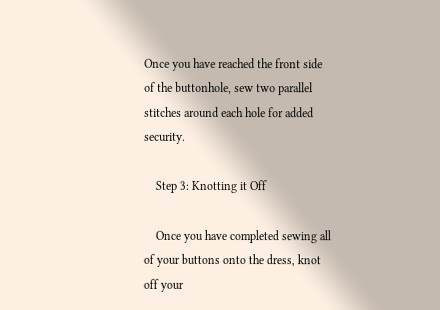Once you have reached the front side of the buttonhole, sew two parallel stitches around each hole for added security.

    Step 3: Knotting it Off

    Once you have completed sewing all of your buttons onto the dress, knot off your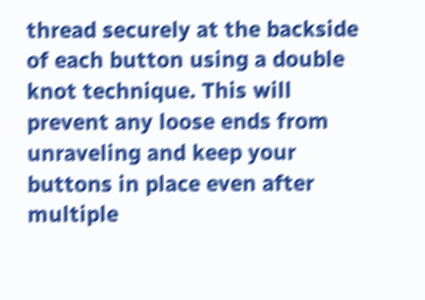thread securely at the backside of each button using a double knot technique. This will prevent any loose ends from unraveling and keep your buttons in place even after multiple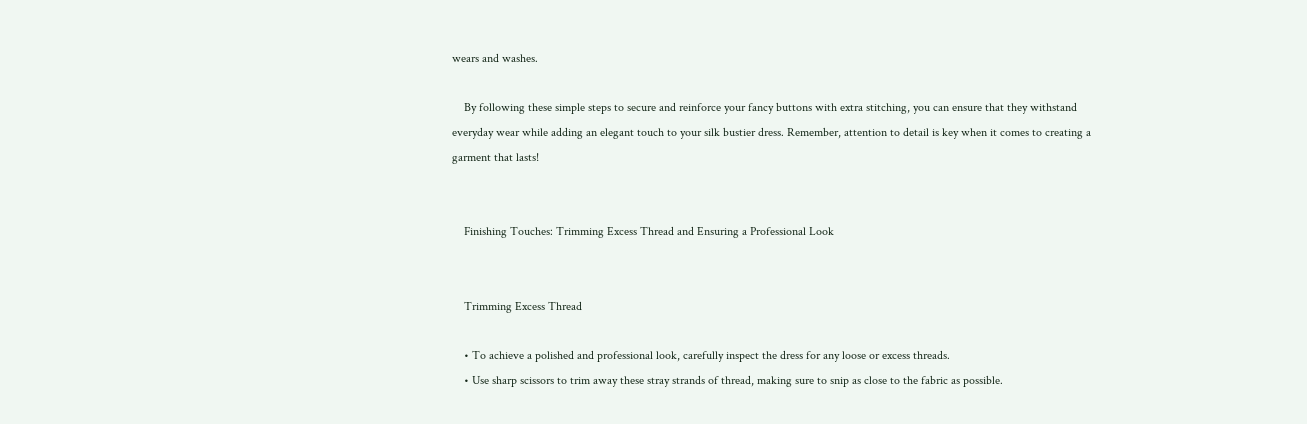wears and washes.

    By following these simple steps to secure and reinforce your fancy buttons with extra stitching, you can ensure that they withstand everyday wear while adding an elegant touch to your silk bustier dress. Remember, attention to detail is key when it comes to creating a garment that lasts!


    Finishing Touches: Trimming Excess Thread and Ensuring a Professional Look


    Trimming Excess Thread

    • To achieve a polished and professional look, carefully inspect the dress for any loose or excess threads.
    • Use sharp scissors to trim away these stray strands of thread, making sure to snip as close to the fabric as possible.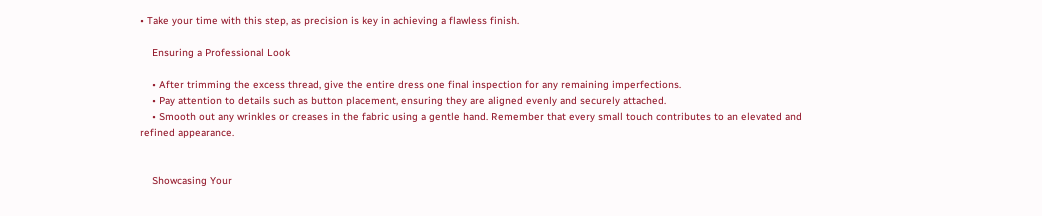• Take your time with this step, as precision is key in achieving a flawless finish.

    Ensuring a Professional Look

    • After trimming the excess thread, give the entire dress one final inspection for any remaining imperfections.
    • Pay attention to details such as button placement, ensuring they are aligned evenly and securely attached.
    • Smooth out any wrinkles or creases in the fabric using a gentle hand. Remember that every small touch contributes to an elevated and refined appearance.


    Showcasing Your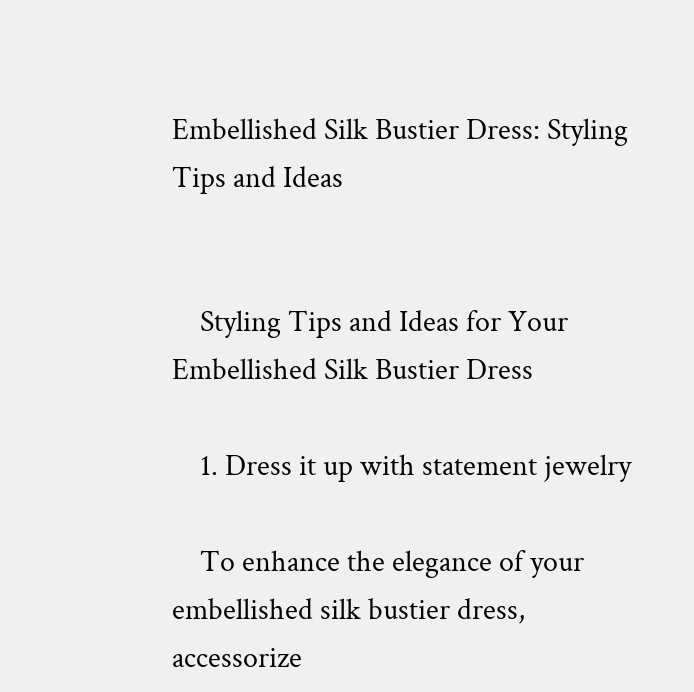Embellished Silk Bustier Dress: Styling Tips and Ideas


    Styling Tips and Ideas for Your Embellished Silk Bustier Dress

    1. Dress it up with statement jewelry

    To enhance the elegance of your embellished silk bustier dress, accessorize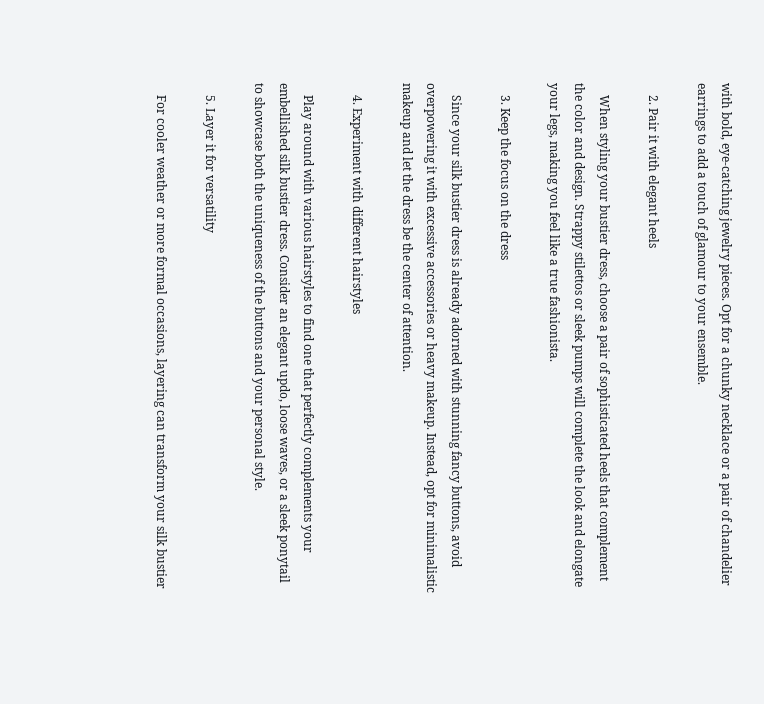with bold, eye-catching jewelry pieces. Opt for a chunky necklace or a pair of chandelier earrings to add a touch of glamour to your ensemble.

    2. Pair it with elegant heels

    When styling your bustier dress, choose a pair of sophisticated heels that complement the color and design. Strappy stilettos or sleek pumps will complete the look and elongate your legs, making you feel like a true fashionista.

    3. Keep the focus on the dress

    Since your silk bustier dress is already adorned with stunning fancy buttons, avoid overpowering it with excessive accessories or heavy makeup. Instead, opt for minimalistic makeup and let the dress be the center of attention.

    4. Experiment with different hairstyles

    Play around with various hairstyles to find one that perfectly complements your embellished silk bustier dress. Consider an elegant updo, loose waves, or a sleek ponytail to showcase both the uniqueness of the buttons and your personal style.

    5. Layer it for versatility

    For cooler weather or more formal occasions, layering can transform your silk bustier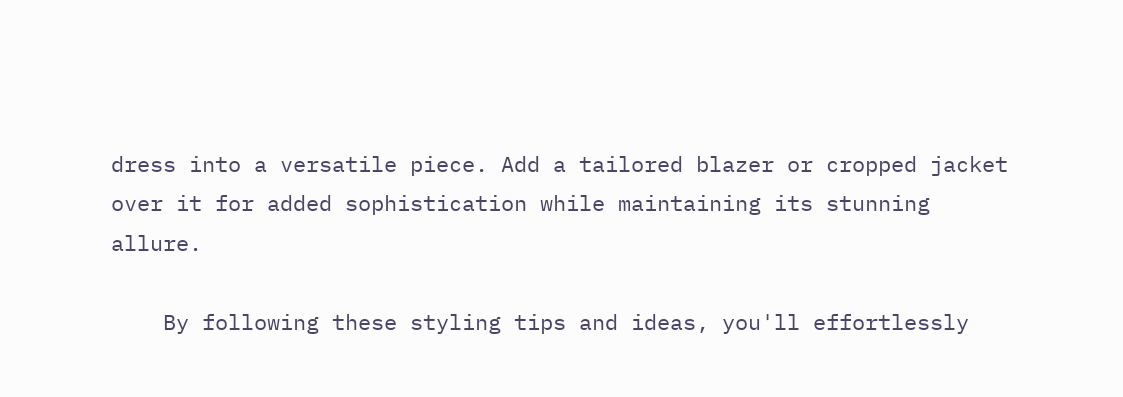dress into a versatile piece. Add a tailored blazer or cropped jacket over it for added sophistication while maintaining its stunning allure.

    By following these styling tips and ideas, you'll effortlessly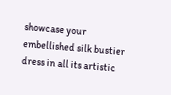showcase your embellished silk bustier dress in all its artistic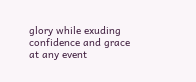glory while exuding confidence and grace at any event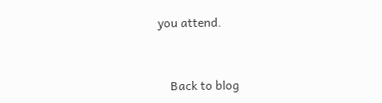you attend.


    Back to blog